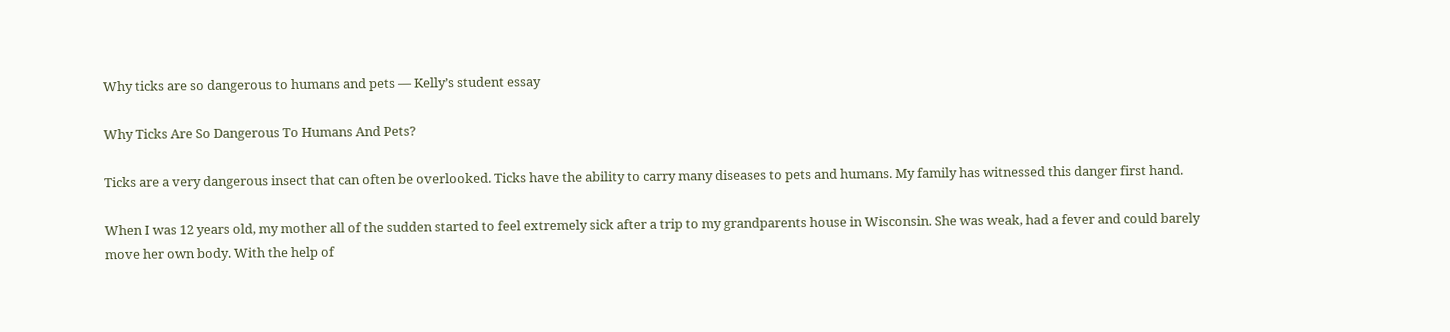Why ticks are so dangerous to humans and pets — Kelly’s student essay

Why Ticks Are So Dangerous To Humans And Pets?

Ticks are a very dangerous insect that can often be overlooked. Ticks have the ability to carry many diseases to pets and humans. My family has witnessed this danger first hand.

When I was 12 years old, my mother all of the sudden started to feel extremely sick after a trip to my grandparents house in Wisconsin. She was weak, had a fever and could barely move her own body. With the help of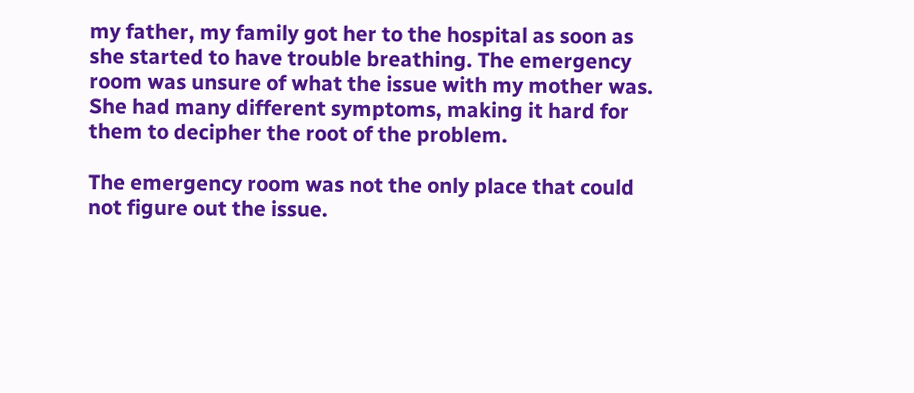my father, my family got her to the hospital as soon as she started to have trouble breathing. The emergency room was unsure of what the issue with my mother was. She had many different symptoms, making it hard for them to decipher the root of the problem.

The emergency room was not the only place that could not figure out the issue.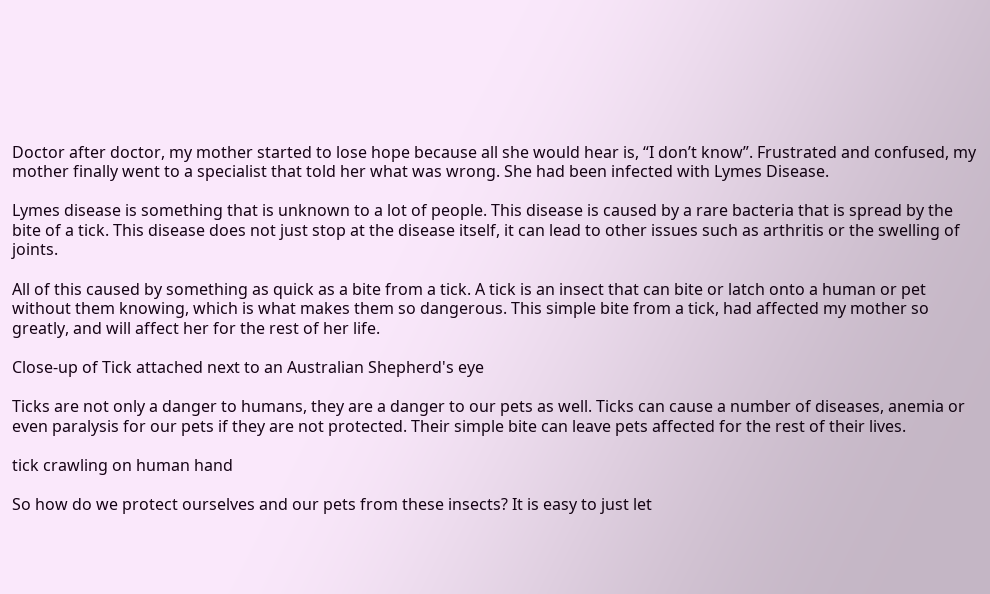Doctor after doctor, my mother started to lose hope because all she would hear is, “I don’t know”. Frustrated and confused, my mother finally went to a specialist that told her what was wrong. She had been infected with Lymes Disease.

Lymes disease is something that is unknown to a lot of people. This disease is caused by a rare bacteria that is spread by the bite of a tick. This disease does not just stop at the disease itself, it can lead to other issues such as arthritis or the swelling of joints.

All of this caused by something as quick as a bite from a tick. A tick is an insect that can bite or latch onto a human or pet without them knowing, which is what makes them so dangerous. This simple bite from a tick, had affected my mother so greatly, and will affect her for the rest of her life.

Close-up of Tick attached next to an Australian Shepherd's eye

Ticks are not only a danger to humans, they are a danger to our pets as well. Ticks can cause a number of diseases, anemia or even paralysis for our pets if they are not protected. Their simple bite can leave pets affected for the rest of their lives.

tick crawling on human hand

So how do we protect ourselves and our pets from these insects? It is easy to just let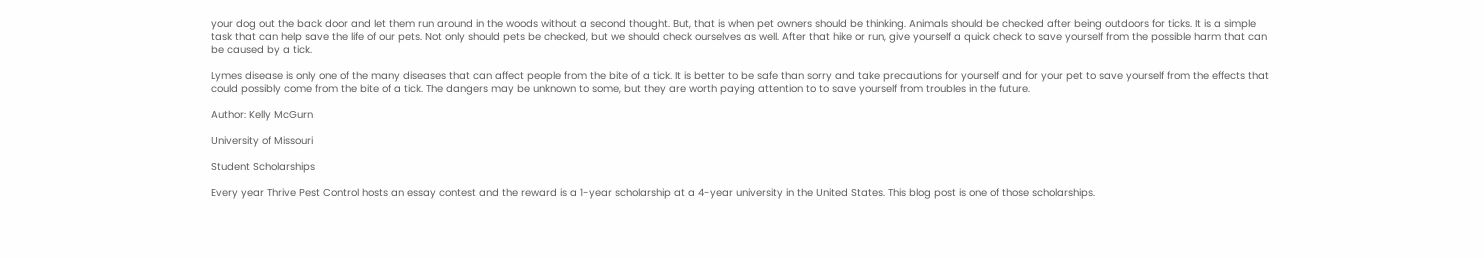your dog out the back door and let them run around in the woods without a second thought. But, that is when pet owners should be thinking. Animals should be checked after being outdoors for ticks. It is a simple task that can help save the life of our pets. Not only should pets be checked, but we should check ourselves as well. After that hike or run, give yourself a quick check to save yourself from the possible harm that can be caused by a tick.

Lymes disease is only one of the many diseases that can affect people from the bite of a tick. It is better to be safe than sorry and take precautions for yourself and for your pet to save yourself from the effects that could possibly come from the bite of a tick. The dangers may be unknown to some, but they are worth paying attention to to save yourself from troubles in the future.

Author: Kelly McGurn

University of Missouri

Student Scholarships

Every year Thrive Pest Control hosts an essay contest and the reward is a 1-year scholarship at a 4-year university in the United States. This blog post is one of those scholarships.